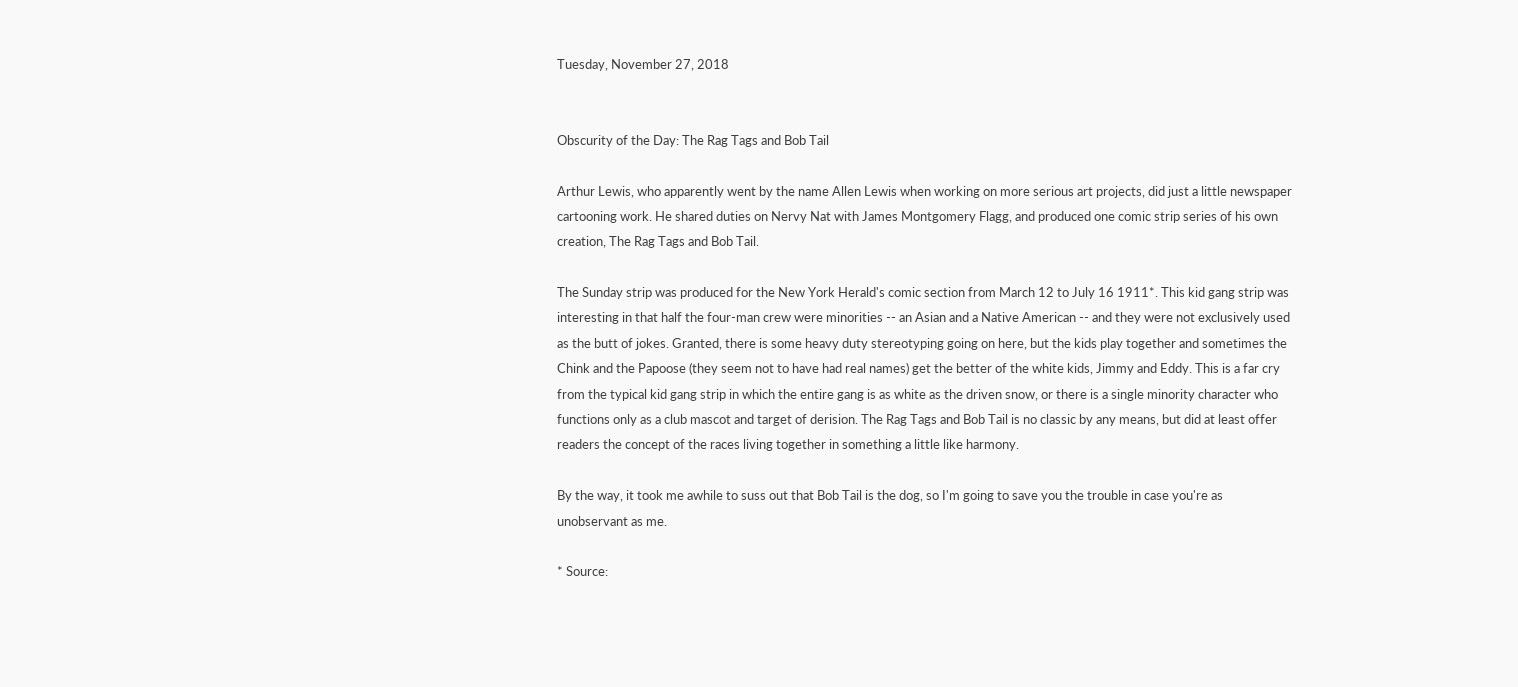Tuesday, November 27, 2018


Obscurity of the Day: The Rag Tags and Bob Tail

Arthur Lewis, who apparently went by the name Allen Lewis when working on more serious art projects, did just a little newspaper cartooning work. He shared duties on Nervy Nat with James Montgomery Flagg, and produced one comic strip series of his own creation, The Rag Tags and Bob Tail.

The Sunday strip was produced for the New York Herald's comic section from March 12 to July 16 1911*. This kid gang strip was interesting in that half the four-man crew were minorities -- an Asian and a Native American -- and they were not exclusively used as the butt of jokes. Granted, there is some heavy duty stereotyping going on here, but the kids play together and sometimes the Chink and the Papoose (they seem not to have had real names) get the better of the white kids, Jimmy and Eddy. This is a far cry from the typical kid gang strip in which the entire gang is as white as the driven snow, or there is a single minority character who functions only as a club mascot and target of derision. The Rag Tags and Bob Tail is no classic by any means, but did at least offer readers the concept of the races living together in something a little like harmony.

By the way, it took me awhile to suss out that Bob Tail is the dog, so I'm going to save you the trouble in case you're as unobservant as me.

* Source: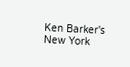Ken Barker's New York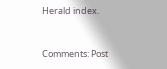Herald index.


Comments: Post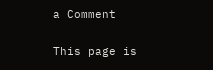a Comment

This page is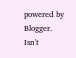powered by Blogger. Isn't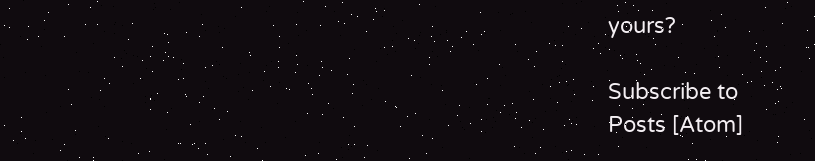yours?

Subscribe to
Posts [Atom]